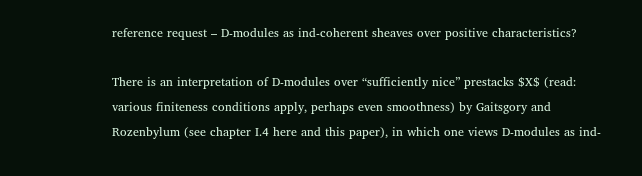reference request – D-modules as ind-coherent sheaves over positive characteristics?

There is an interpretation of D-modules over “sufficiently nice” prestacks $X$ (read: various finiteness conditions apply, perhaps even smoothness) by Gaitsgory and Rozenbylum (see chapter I.4 here and this paper), in which one views D-modules as ind-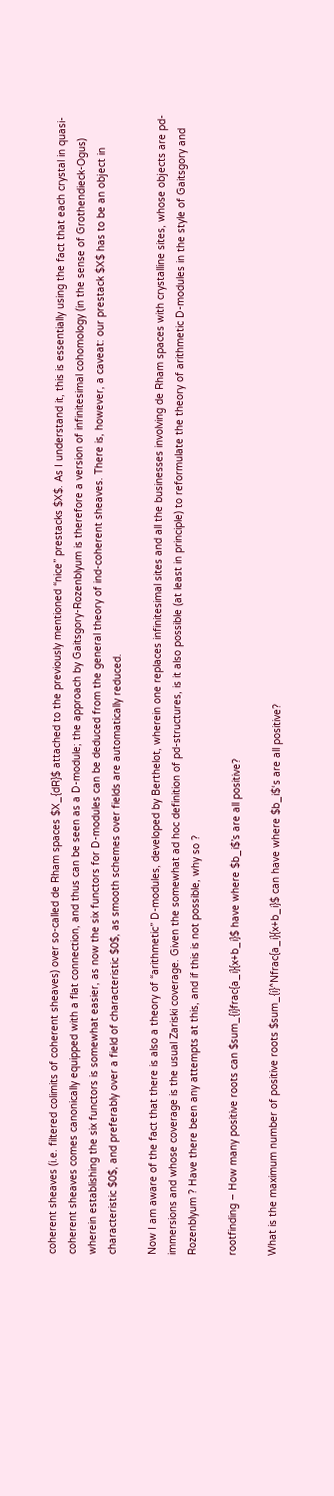coherent sheaves (i.e. filtered colimits of coherent sheaves) over so-called de Rham spaces $X_{dR}$ attached to the previously mentioned “nice” prestacks $X$. As I understand it, this is essentially using the fact that each crystal in quasi-coherent sheaves comes canonically equipped with a flat connection, and thus can be seen as a D-module; the approach by Gaitsgory-Rozenblyum is therefore a version of infinitesimal cohomology (in the sense of Grothendieck-Ogus) wherein establishing the six functors is somewhat easier, as now the six functors for D-modules can be deduced from the general theory of ind-coherent sheaves. There is, however, a caveat: our prestack $X$ has to be an object in characteristic $0$, and preferably over a field of characteristic $0$, as smooth schemes over fields are automatically reduced.

Now I am aware of the fact that there is also a theory of “arithmetic” D-modules, developed by Berthelot, wherein one replaces infinitesimal sites and all the businesses involving de Rham spaces with crystalline sites, whose objects are pd-immersions and whose coverage is the usual Zariski coverage. Given the somewhat ad hoc definition of pd-structures, is it also possible (at least in principle) to reformulate the theory of arithmetic D-modules in the style of Gaitsgory and Rozenblyum ? Have there been any attempts at this, and if this is not possible, why so ?

rootfinding – How many positive roots can $sum_{i}frac{a_i}{x+b_i}$ have where $b_i$’s are all positive?

What is the maximum number of positive roots $sum_{i}^Nfrac{a_i}{x+b_i}$ can have where $b_i$‘s are all positive?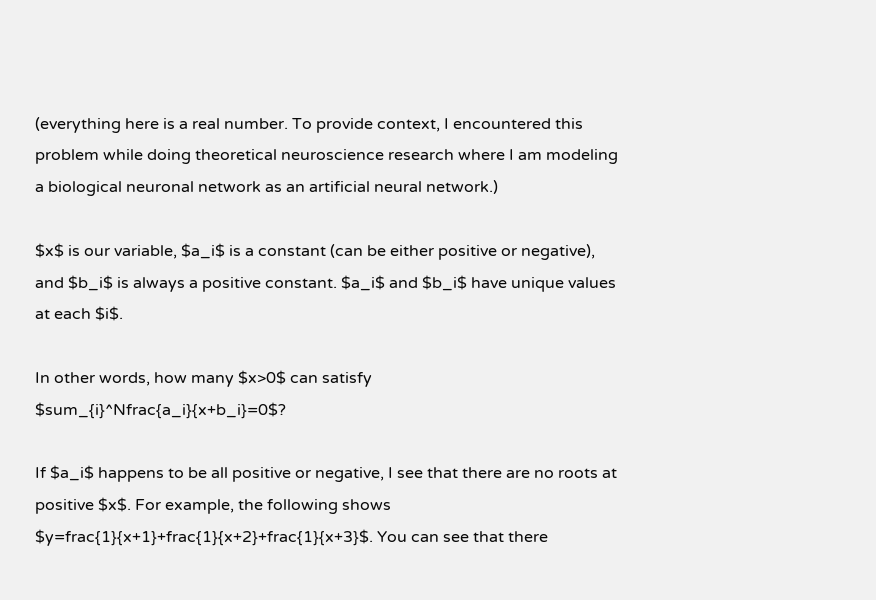(everything here is a real number. To provide context, I encountered this problem while doing theoretical neuroscience research where I am modeling a biological neuronal network as an artificial neural network.)

$x$ is our variable, $a_i$ is a constant (can be either positive or negative), and $b_i$ is always a positive constant. $a_i$ and $b_i$ have unique values at each $i$.

In other words, how many $x>0$ can satisfy $sum_{i}^Nfrac{a_i}{x+b_i}=0$?

If $a_i$ happens to be all positive or negative, I see that there are no roots at positive $x$. For example, the following shows $y=frac{1}{x+1}+frac{1}{x+2}+frac{1}{x+3}$. You can see that there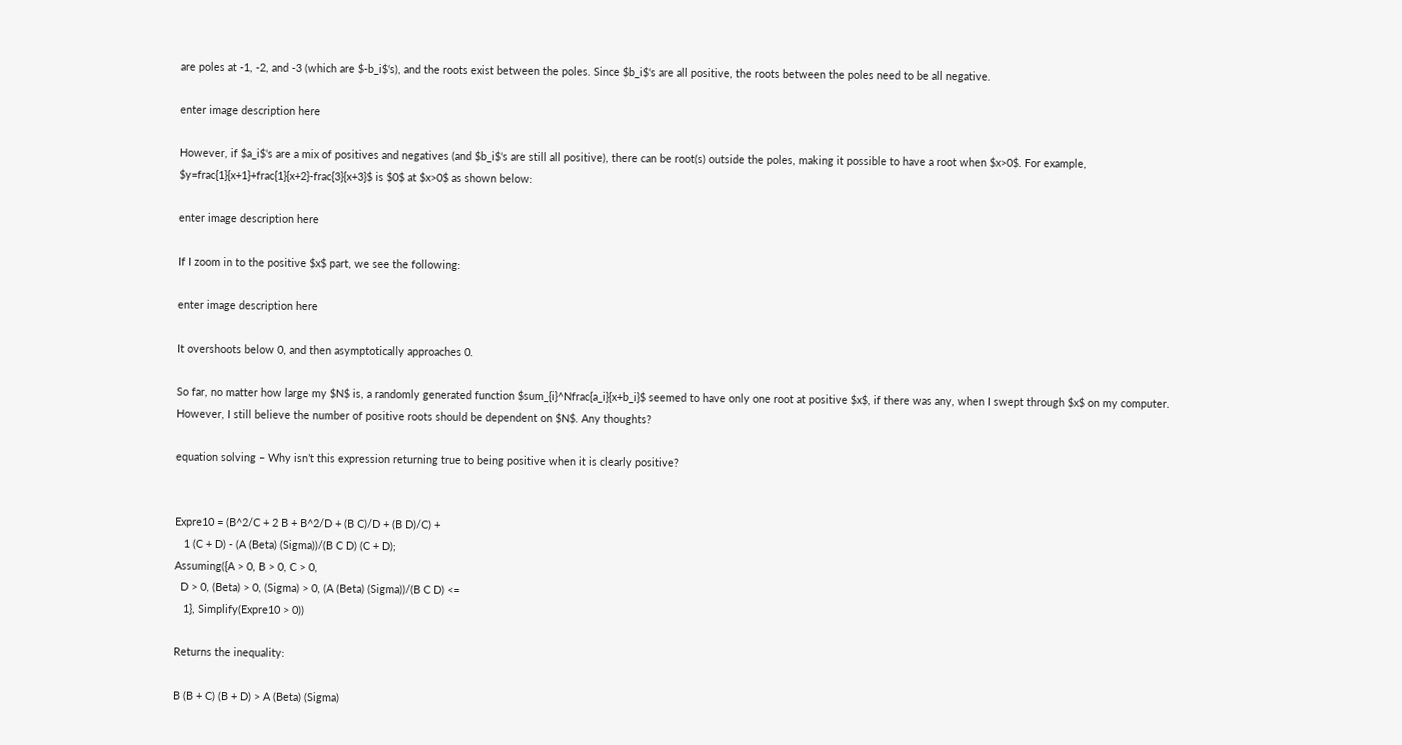are poles at -1, -2, and -3 (which are $-b_i$‘s), and the roots exist between the poles. Since $b_i$‘s are all positive, the roots between the poles need to be all negative.

enter image description here

However, if $a_i$‘s are a mix of positives and negatives (and $b_i$‘s are still all positive), there can be root(s) outside the poles, making it possible to have a root when $x>0$. For example, $y=frac{1}{x+1}+frac{1}{x+2}-frac{3}{x+3}$ is $0$ at $x>0$ as shown below:

enter image description here

If I zoom in to the positive $x$ part, we see the following:

enter image description here

It overshoots below 0, and then asymptotically approaches 0.

So far, no matter how large my $N$ is, a randomly generated function $sum_{i}^Nfrac{a_i}{x+b_i}$ seemed to have only one root at positive $x$, if there was any, when I swept through $x$ on my computer. However, I still believe the number of positive roots should be dependent on $N$. Any thoughts?

equation solving – Why isn’t this expression returning true to being positive when it is clearly positive?


Expre10 = (B^2/C + 2 B + B^2/D + (B C)/D + (B D)/C) +
   1 (C + D) - (A (Beta) (Sigma))/(B C D) (C + D);
Assuming({A > 0, B > 0, C > 0,
  D > 0, (Beta) > 0, (Sigma) > 0, (A (Beta) (Sigma))/(B C D) <=
   1}, Simplify(Expre10 > 0))

Returns the inequality:

B (B + C) (B + D) > A (Beta) (Sigma)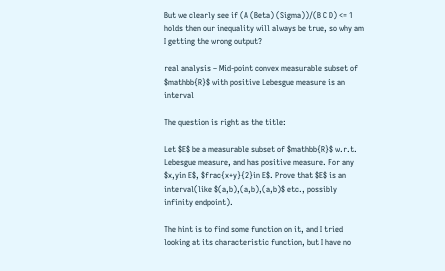But we clearly see if (A (Beta) (Sigma))/(B C D) <= 1 holds then our inequality will always be true, so why am I getting the wrong output?

real analysis – Mid-point convex measurable subset of $mathbb{R}$ with positive Lebesgue measure is an interval

The question is right as the title:

Let $E$ be a measurable subset of $mathbb{R}$ w.r.t. Lebesgue measure, and has positive measure. For any $x,yin E$, $frac{x+y}{2}in E$. Prove that $E$ is an interval(like $(a,b),(a,b),(a,b)$ etc., possibly infinity endpoint).

The hint is to find some function on it, and I tried looking at its characteristic function, but I have no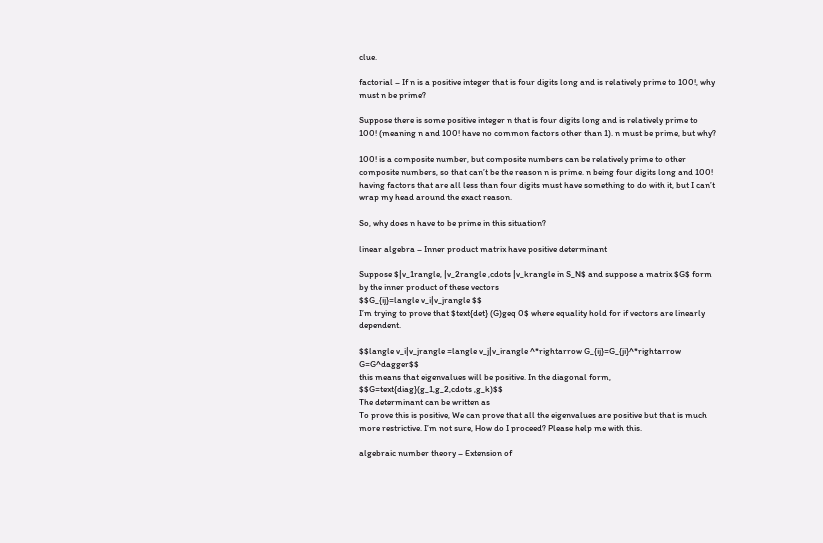clue.

factorial – If n is a positive integer that is four digits long and is relatively prime to 100!, why must n be prime?

Suppose there is some positive integer n that is four digits long and is relatively prime to 100! (meaning n and 100! have no common factors other than 1). n must be prime, but why?

100! is a composite number, but composite numbers can be relatively prime to other composite numbers, so that can’t be the reason n is prime. n being four digits long and 100! having factors that are all less than four digits must have something to do with it, but I can’t wrap my head around the exact reason.

So, why does n have to be prime in this situation?

linear algebra – Inner product matrix have positive determinant

Suppose $|v_1rangle, |v_2rangle ,cdots |v_krangle in S_N$ and suppose a matrix $G$ form by the inner product of these vectors
$$G_{ij}=langle v_i|v_jrangle $$
I’m trying to prove that $text{det} (G)geq 0$ where equality hold for if vectors are linearly dependent.

$$langle v_i|v_jrangle =langle v_j|v_irangle ^*rightarrow G_{ij}=G_{ji}^*rightarrow G=G^dagger$$
this means that eigenvalues will be positive. In the diagonal form,
$$G=text{diag}(g_1,g_2,cdots ,g_k)$$
The determinant can be written as
To prove this is positive, We can prove that all the eigenvalues are positive but that is much more restrictive. I’m not sure, How do I proceed? Please help me with this.

algebraic number theory – Extension of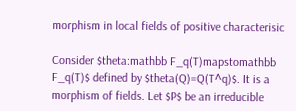morphism in local fields of positive characterisic

Consider $theta:mathbb F_q(T)mapstomathbb F_q(T)$ defined by $theta(Q)=Q(T^q)$. It is a morphism of fields. Let $P$ be an irreducible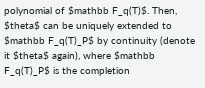polynomial of $mathbb F_q(T)$. Then, $theta$ can be uniquely extended to $mathbb F_q(T)_P$ by continuity (denote it $theta$ again), where $mathbb F_q(T)_P$ is the completion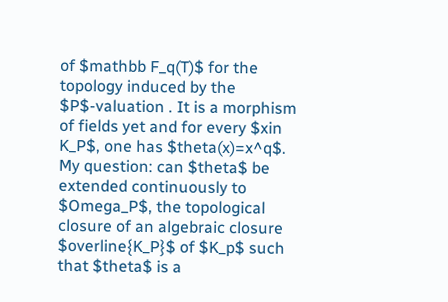of $mathbb F_q(T)$ for the topology induced by the $P$-valuation . It is a morphism of fields yet and for every $xin K_P$, one has $theta(x)=x^q$.
My question: can $theta$ be extended continuously to $Omega_P$, the topological closure of an algebraic closure $overline{K_P}$ of $K_p$ such that $theta$ is a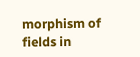morphism of fields in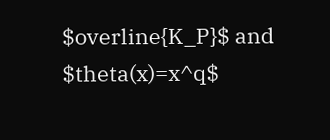$overline{K_P}$ and $theta(x)=x^q$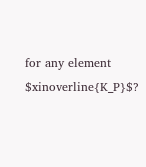for any element $xinoverline{K_P}$?